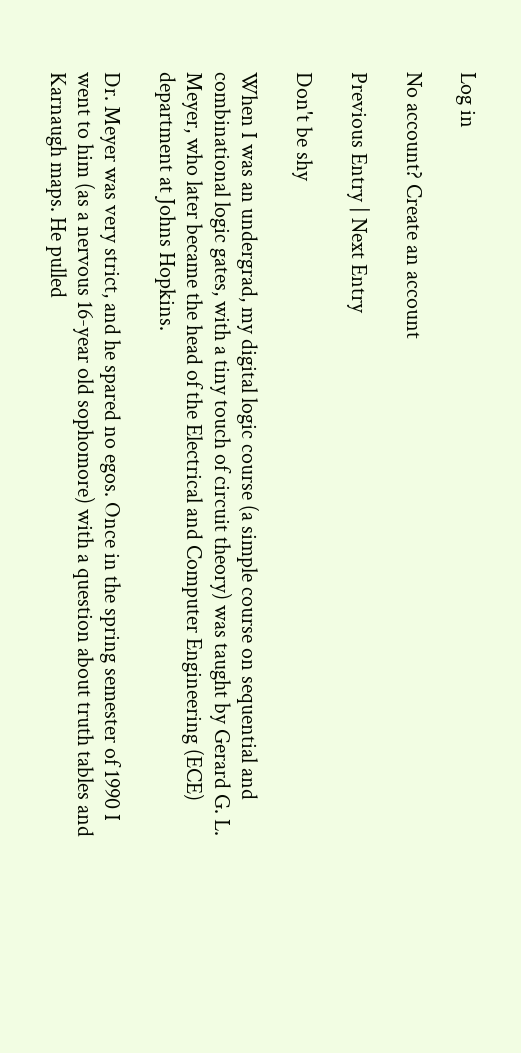Log in

No account? Create an account

Previous Entry | Next Entry

Don't be shy

When I was an undergrad, my digital logic course (a simple course on sequential and combinational logic gates, with a tiny touch of circuit theory) was taught by Gerard G. L. Meyer, who later became the head of the Electrical and Computer Engineering (ECE) department at Johns Hopkins.

Dr. Meyer was very strict, and he spared no egos. Once in the spring semester of 1990 I went to him (as a nervous 16-year old sophomore) with a question about truth tables and Karnaugh maps. He pulled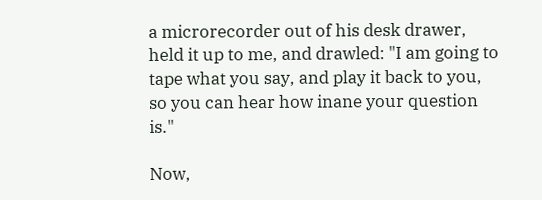a microrecorder out of his desk drawer, held it up to me, and drawled: "I am going to tape what you say, and play it back to you, so you can hear how inane your question is."

Now,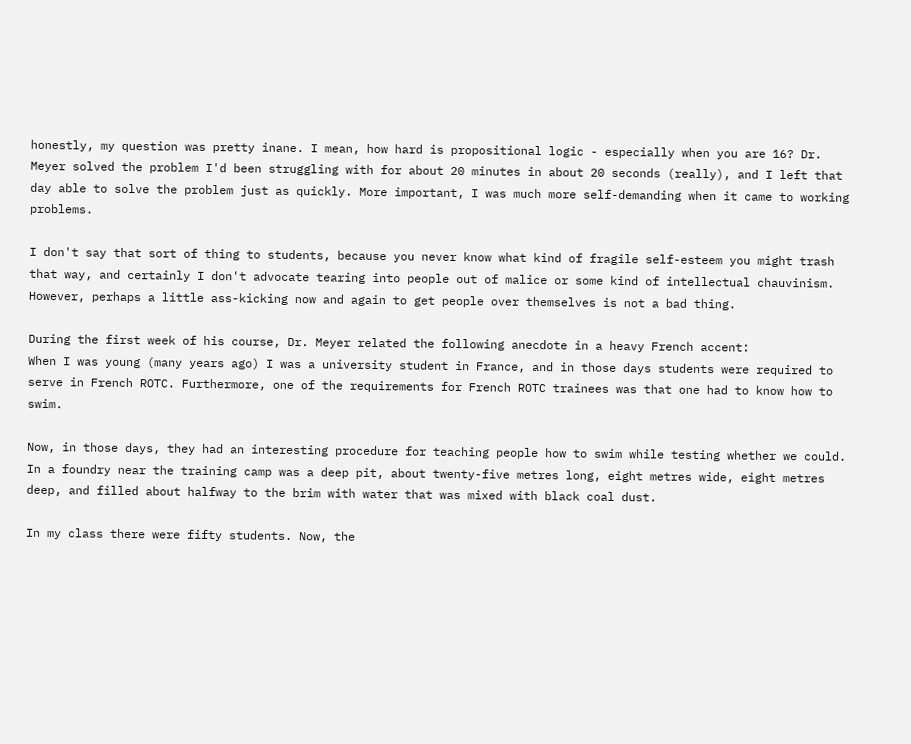honestly, my question was pretty inane. I mean, how hard is propositional logic - especially when you are 16? Dr. Meyer solved the problem I'd been struggling with for about 20 minutes in about 20 seconds (really), and I left that day able to solve the problem just as quickly. More important, I was much more self-demanding when it came to working problems.

I don't say that sort of thing to students, because you never know what kind of fragile self-esteem you might trash that way, and certainly I don't advocate tearing into people out of malice or some kind of intellectual chauvinism. However, perhaps a little ass-kicking now and again to get people over themselves is not a bad thing.

During the first week of his course, Dr. Meyer related the following anecdote in a heavy French accent:
When I was young (many years ago) I was a university student in France, and in those days students were required to serve in French ROTC. Furthermore, one of the requirements for French ROTC trainees was that one had to know how to swim.

Now, in those days, they had an interesting procedure for teaching people how to swim while testing whether we could. In a foundry near the training camp was a deep pit, about twenty-five metres long, eight metres wide, eight metres deep, and filled about halfway to the brim with water that was mixed with black coal dust.

In my class there were fifty students. Now, the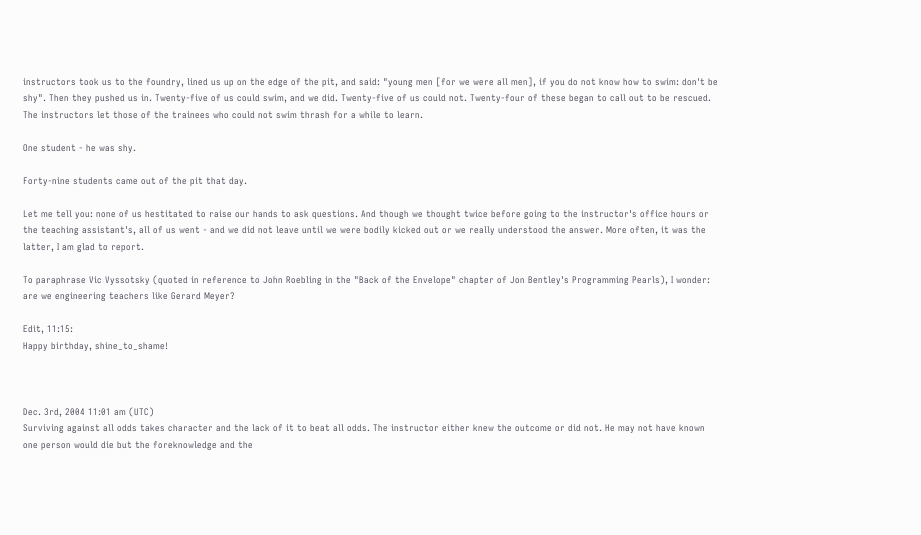instructors took us to the foundry, lined us up on the edge of the pit, and said: "young men [for we were all men], if you do not know how to swim: don't be shy". Then they pushed us in. Twenty-five of us could swim, and we did. Twenty-five of us could not. Twenty-four of these began to call out to be rescued. The instructors let those of the trainees who could not swim thrash for a while to learn.

One student - he was shy.

Forty-nine students came out of the pit that day.

Let me tell you: none of us hestitated to raise our hands to ask questions. And though we thought twice before going to the instructor's office hours or the teaching assistant's, all of us went - and we did not leave until we were bodily kicked out or we really understood the answer. More often, it was the latter, I am glad to report.

To paraphrase Vic Vyssotsky (quoted in reference to John Roebling in the "Back of the Envelope" chapter of Jon Bentley's Programming Pearls), I wonder: are we engineering teachers like Gerard Meyer?

Edit, 11:15:
Happy birthday, shine_to_shame!



Dec. 3rd, 2004 11:01 am (UTC)
Surviving against all odds takes character and the lack of it to beat all odds. The instructor either knew the outcome or did not. He may not have known one person would die but the foreknowledge and the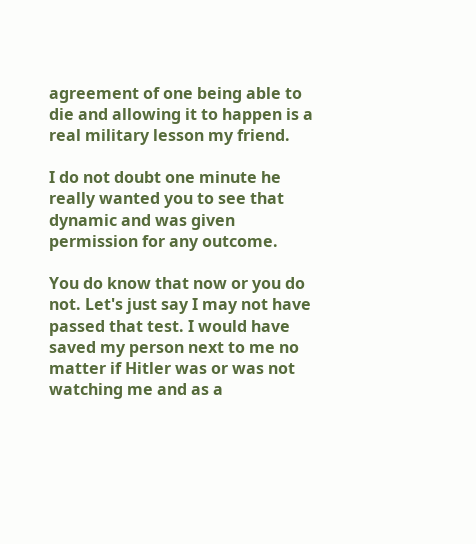agreement of one being able to die and allowing it to happen is a real military lesson my friend.

I do not doubt one minute he really wanted you to see that dynamic and was given permission for any outcome.

You do know that now or you do not. Let's just say I may not have passed that test. I would have saved my person next to me no matter if Hitler was or was not watching me and as a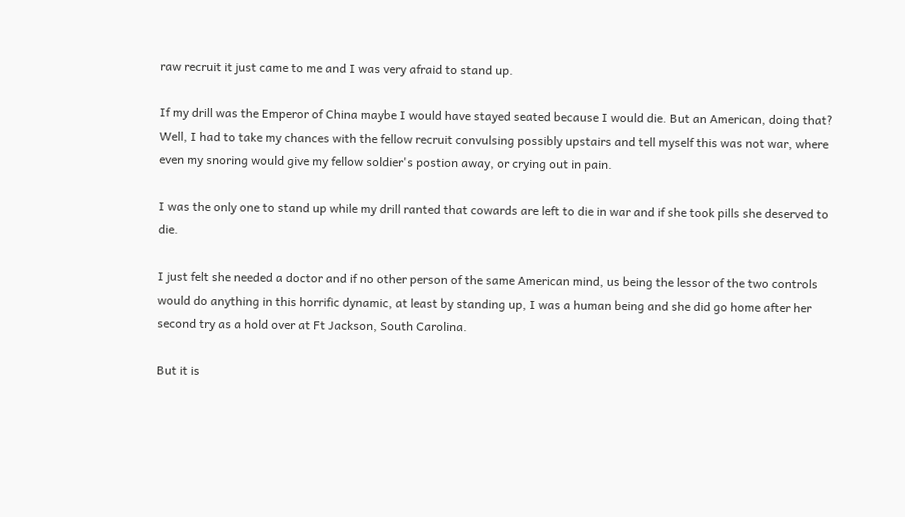raw recruit it just came to me and I was very afraid to stand up.

If my drill was the Emperor of China maybe I would have stayed seated because I would die. But an American, doing that? Well, I had to take my chances with the fellow recruit convulsing possibly upstairs and tell myself this was not war, where even my snoring would give my fellow soldier's postion away, or crying out in pain.

I was the only one to stand up while my drill ranted that cowards are left to die in war and if she took pills she deserved to die.

I just felt she needed a doctor and if no other person of the same American mind, us being the lessor of the two controls would do anything in this horrific dynamic, at least by standing up, I was a human being and she did go home after her second try as a hold over at Ft Jackson, South Carolina.

But it is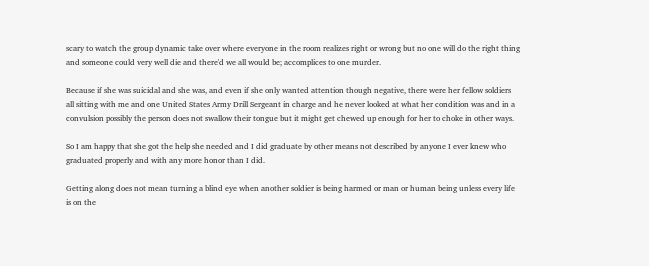scary to watch the group dynamic take over where everyone in the room realizes right or wrong but no one will do the right thing and someone could very well die and there'd we all would be; accomplices to one murder.

Because if she was suicidal and she was, and even if she only wanted attention though negative, there were her fellow soldiers all sitting with me and one United States Army Drill Sergeant in charge and he never looked at what her condition was and in a convulsion possibly the person does not swallow their tongue but it might get chewed up enough for her to choke in other ways.

So I am happy that she got the help she needed and I did graduate by other means not described by anyone I ever knew who graduated properly and with any more honor than I did.

Getting along does not mean turning a blind eye when another soldier is being harmed or man or human being unless every life is on the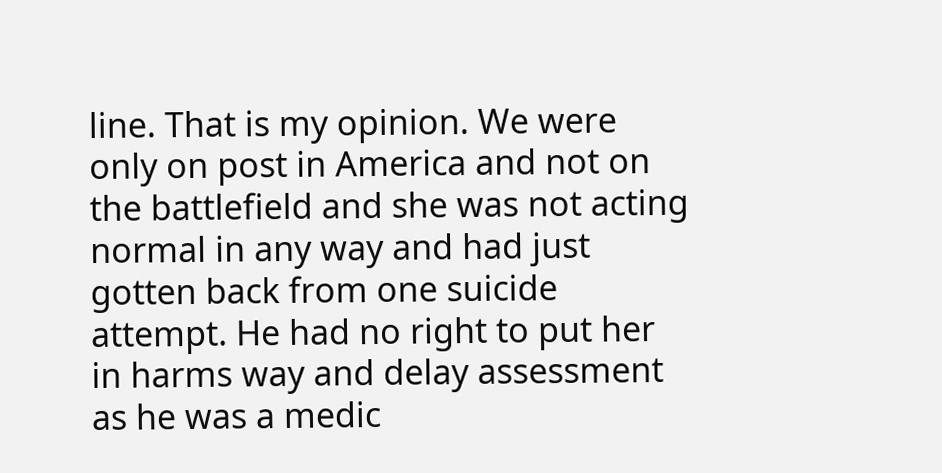line. That is my opinion. We were only on post in America and not on the battlefield and she was not acting normal in any way and had just gotten back from one suicide attempt. He had no right to put her in harms way and delay assessment as he was a medic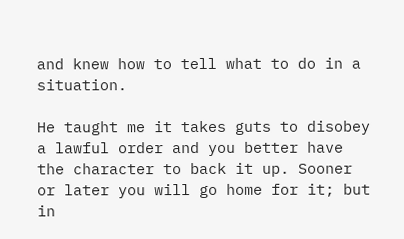and knew how to tell what to do in a situation.

He taught me it takes guts to disobey a lawful order and you better have the character to back it up. Sooner or later you will go home for it; but in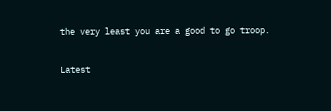the very least you are a good to go troop.

Latest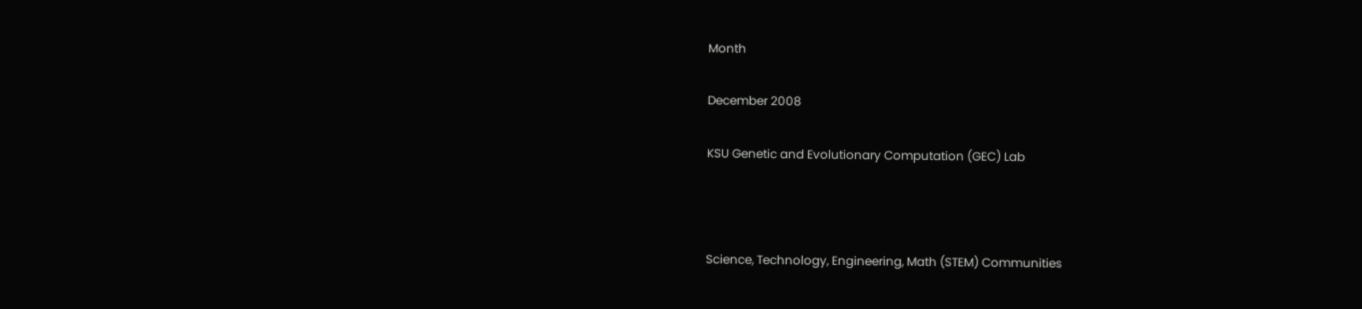Month

December 2008

KSU Genetic and Evolutionary Computation (GEC) Lab



Science, Technology, Engineering, Math (STEM) Communities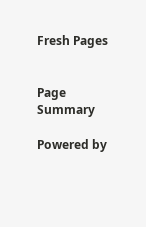Fresh Pages


Page Summary

Powered by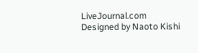LiveJournal.com
Designed by Naoto Kishi